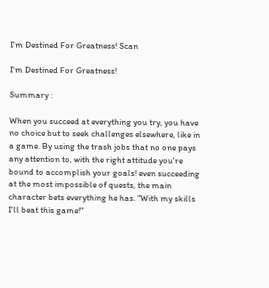I'm Destined For Greatness! Scan

I'm Destined For Greatness!

Summary :

When you succeed at everything you try, you have no choice but to seek challenges elsewhere, like in a game. By using the trash jobs that no one pays any attention to, with the right attitude you're bound to accomplish your goals! even succeeding at the most impossible of quests, the main character bets everything he has. "With my skills I'll beat this game!"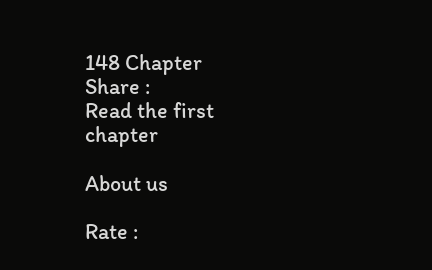148 Chapter
Share :
Read the first chapter

About us

Rate :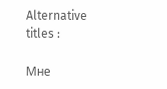Alternative titles :

Мне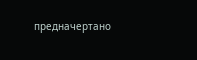предначертано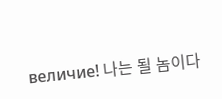величие! 나는 될 놈이다